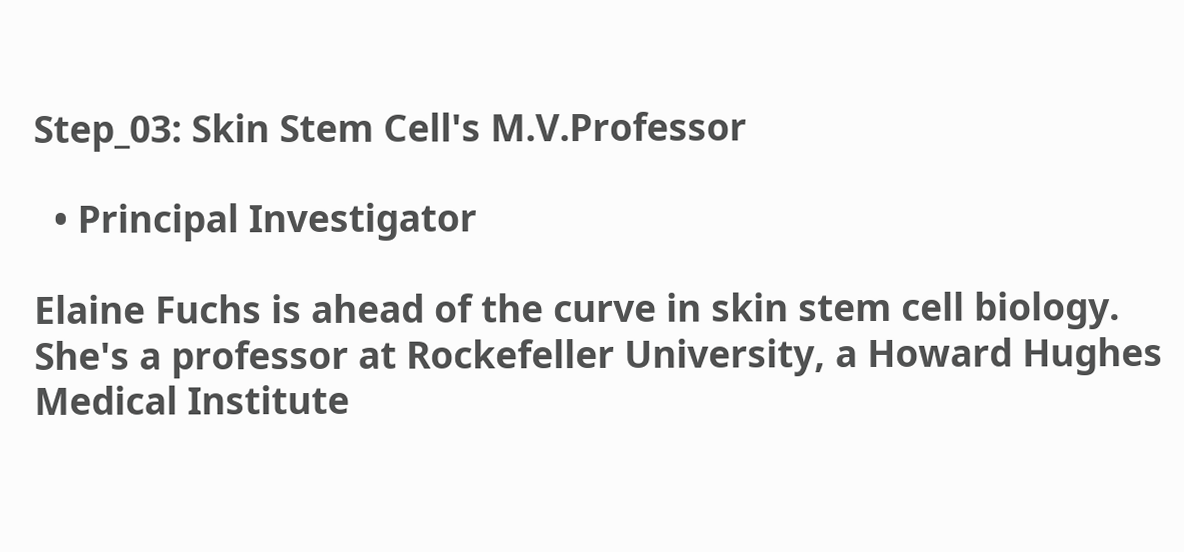Step_03: Skin Stem Cell's M.V.Professor

  • Principal Investigator

Elaine Fuchs is ahead of the curve in skin stem cell biology. She's a professor at Rockefeller University, a Howard Hughes Medical Institute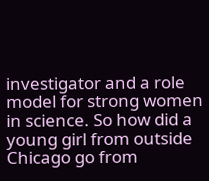investigator and a role model for strong women in science. So how did a young girl from outside Chicago go from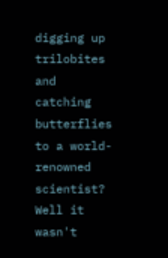digging up trilobites and catching butterflies to a world-renowned scientist? Well it wasn't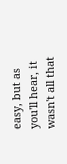easy, but as you'll hear, it wasn't all that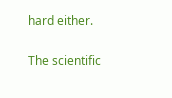hard either.

The scientific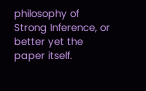philosophy of Strong Inference, or better yet the paper itself.